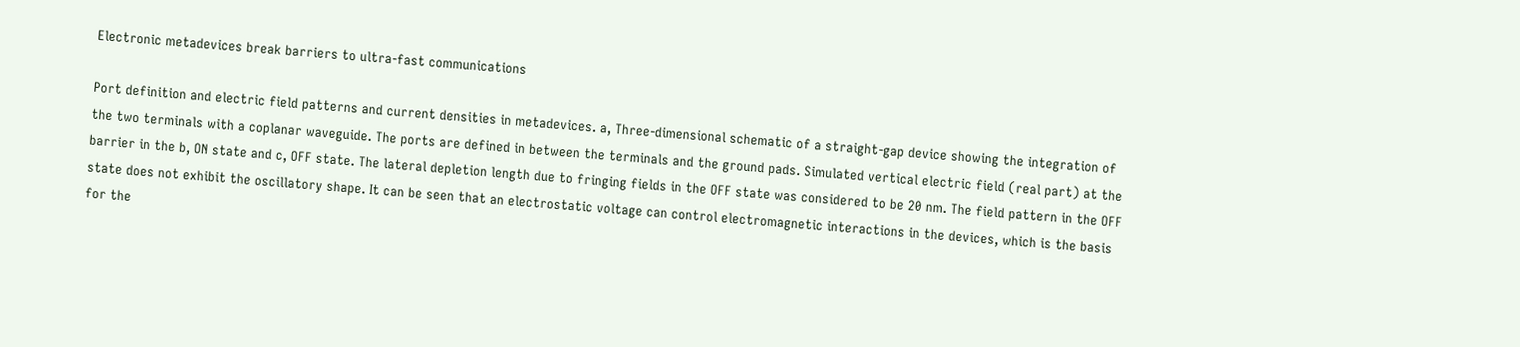Electronic metadevices break barriers to ultra-fast communications

Port definition and electric field patterns and current densities in metadevices. a, Three-dimensional schematic of a straight-gap device showing the integration of the two terminals with a coplanar waveguide. The ports are defined in between the terminals and the ground pads. Simulated vertical electric field (real part) at the barrier in the b, ON state and c, OFF state. The lateral depletion length due to fringing fields in the OFF state was considered to be 20 nm. The field pattern in the OFF state does not exhibit the oscillatory shape. It can be seen that an electrostatic voltage can control electromagnetic interactions in the devices, which is the basis for the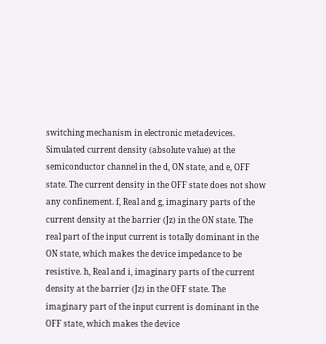switching mechanism in electronic metadevices. Simulated current density (absolute value) at the semiconductor channel in the d, ON state, and e, OFF state. The current density in the OFF state does not show any confinement. f, Real and g, imaginary parts of the current density at the barrier (Jz) in the ON state. The real part of the input current is totally dominant in the ON state, which makes the device impedance to be resistive. h, Real and i, imaginary parts of the current density at the barrier (Jz) in the OFF state. The imaginary part of the input current is dominant in the OFF state, which makes the device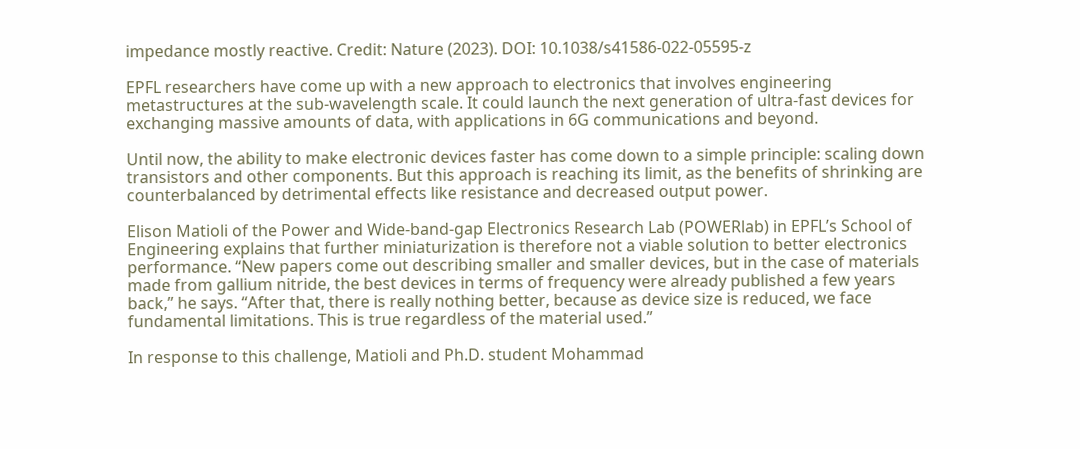impedance mostly reactive. Credit: Nature (2023). DOI: 10.1038/s41586-022-05595-z

EPFL researchers have come up with a new approach to electronics that involves engineering metastructures at the sub-wavelength scale. It could launch the next generation of ultra-fast devices for exchanging massive amounts of data, with applications in 6G communications and beyond.

Until now, the ability to make electronic devices faster has come down to a simple principle: scaling down transistors and other components. But this approach is reaching its limit, as the benefits of shrinking are counterbalanced by detrimental effects like resistance and decreased output power.

Elison Matioli of the Power and Wide-band-gap Electronics Research Lab (POWERlab) in EPFL’s School of Engineering explains that further miniaturization is therefore not a viable solution to better electronics performance. “New papers come out describing smaller and smaller devices, but in the case of materials made from gallium nitride, the best devices in terms of frequency were already published a few years back,” he says. “After that, there is really nothing better, because as device size is reduced, we face fundamental limitations. This is true regardless of the material used.”

In response to this challenge, Matioli and Ph.D. student Mohammad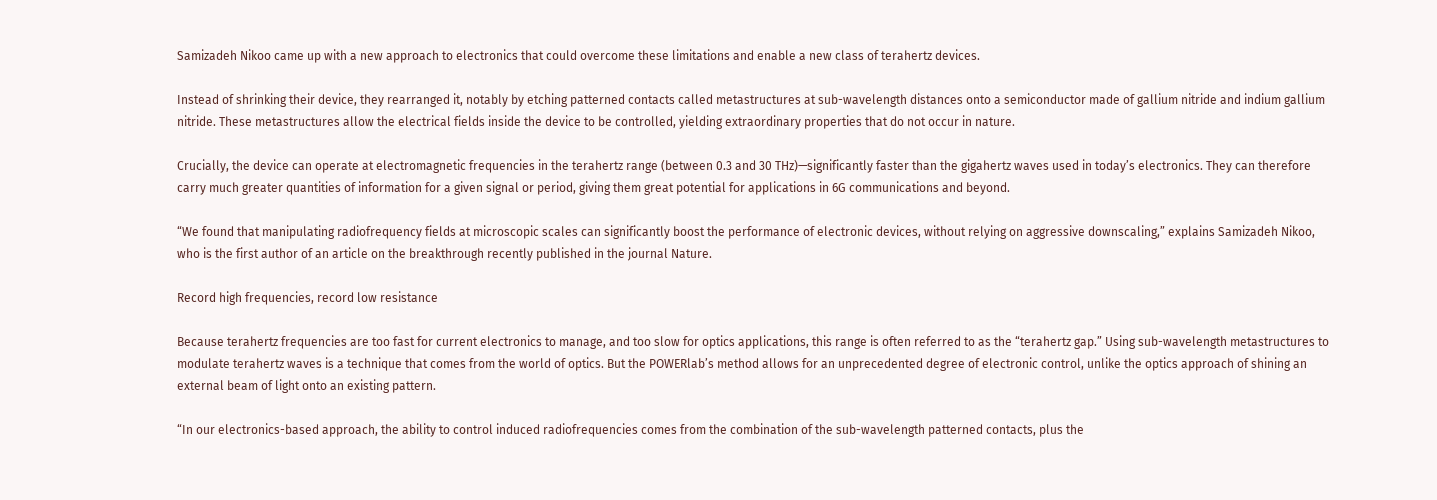Samizadeh Nikoo came up with a new approach to electronics that could overcome these limitations and enable a new class of terahertz devices.

Instead of shrinking their device, they rearranged it, notably by etching patterned contacts called metastructures at sub-wavelength distances onto a semiconductor made of gallium nitride and indium gallium nitride. These metastructures allow the electrical fields inside the device to be controlled, yielding extraordinary properties that do not occur in nature.

Crucially, the device can operate at electromagnetic frequencies in the terahertz range (between 0.3 and 30 THz)—significantly faster than the gigahertz waves used in today’s electronics. They can therefore carry much greater quantities of information for a given signal or period, giving them great potential for applications in 6G communications and beyond.

“We found that manipulating radiofrequency fields at microscopic scales can significantly boost the performance of electronic devices, without relying on aggressive downscaling,” explains Samizadeh Nikoo, who is the first author of an article on the breakthrough recently published in the journal Nature.

Record high frequencies, record low resistance

Because terahertz frequencies are too fast for current electronics to manage, and too slow for optics applications, this range is often referred to as the “terahertz gap.” Using sub-wavelength metastructures to modulate terahertz waves is a technique that comes from the world of optics. But the POWERlab’s method allows for an unprecedented degree of electronic control, unlike the optics approach of shining an external beam of light onto an existing pattern.

“In our electronics-based approach, the ability to control induced radiofrequencies comes from the combination of the sub-wavelength patterned contacts, plus the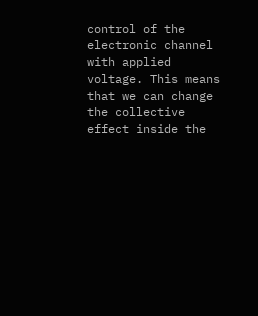control of the electronic channel with applied voltage. This means that we can change the collective effect inside the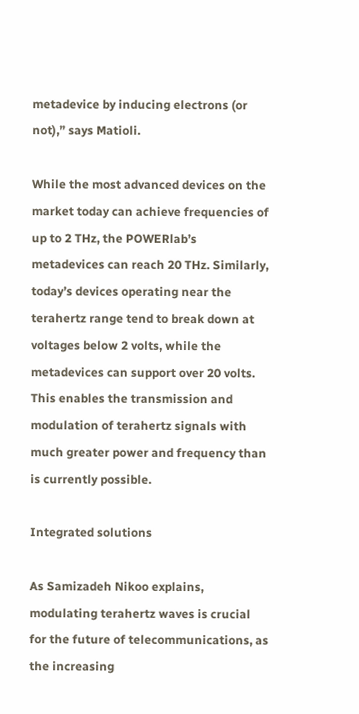metadevice by inducing electrons (or not),” says Matioli.

While the most advanced devices on the market today can achieve frequencies of up to 2 THz, the POWERlab’s metadevices can reach 20 THz. Similarly, today’s devices operating near the terahertz range tend to break down at voltages below 2 volts, while the metadevices can support over 20 volts. This enables the transmission and modulation of terahertz signals with much greater power and frequency than is currently possible.

Integrated solutions

As Samizadeh Nikoo explains, modulating terahertz waves is crucial for the future of telecommunications, as the increasing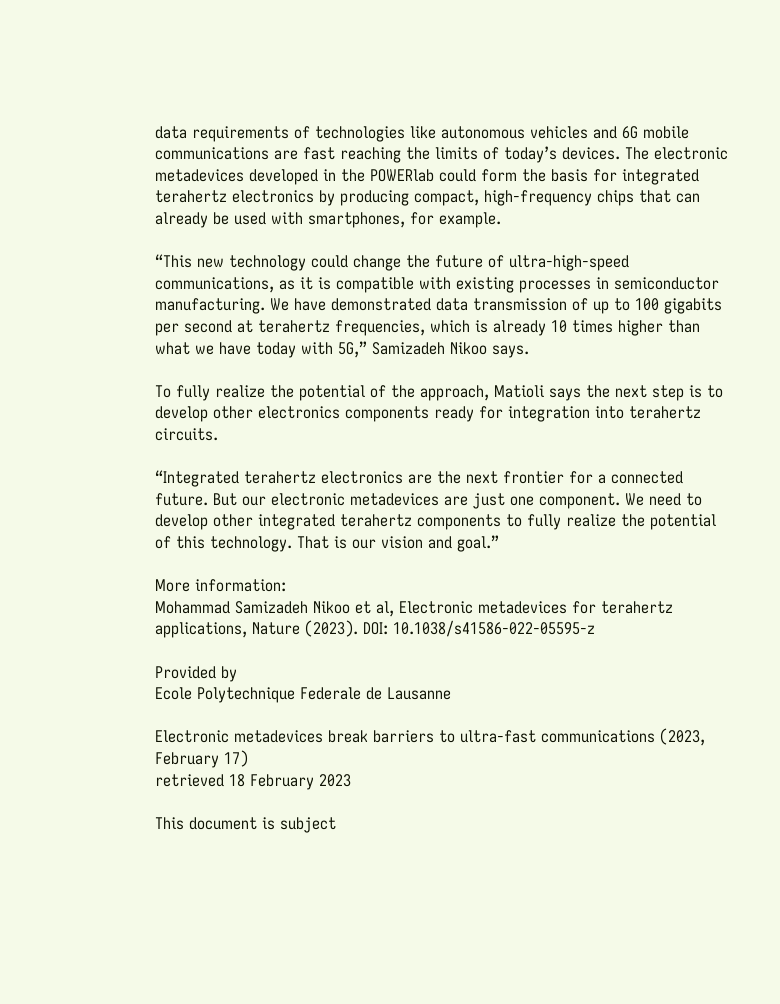data requirements of technologies like autonomous vehicles and 6G mobile communications are fast reaching the limits of today’s devices. The electronic metadevices developed in the POWERlab could form the basis for integrated terahertz electronics by producing compact, high-frequency chips that can already be used with smartphones, for example.

“This new technology could change the future of ultra-high-speed communications, as it is compatible with existing processes in semiconductor manufacturing. We have demonstrated data transmission of up to 100 gigabits per second at terahertz frequencies, which is already 10 times higher than what we have today with 5G,” Samizadeh Nikoo says.

To fully realize the potential of the approach, Matioli says the next step is to develop other electronics components ready for integration into terahertz circuits.

“Integrated terahertz electronics are the next frontier for a connected future. But our electronic metadevices are just one component. We need to develop other integrated terahertz components to fully realize the potential of this technology. That is our vision and goal.”

More information:
Mohammad Samizadeh Nikoo et al, Electronic metadevices for terahertz applications, Nature (2023). DOI: 10.1038/s41586-022-05595-z

Provided by
Ecole Polytechnique Federale de Lausanne

Electronic metadevices break barriers to ultra-fast communications (2023, February 17)
retrieved 18 February 2023

This document is subject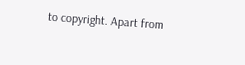to copyright. Apart from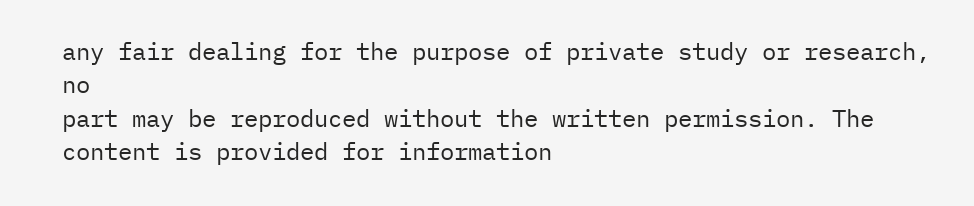any fair dealing for the purpose of private study or research, no
part may be reproduced without the written permission. The content is provided for information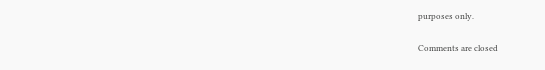purposes only.

Comments are closed